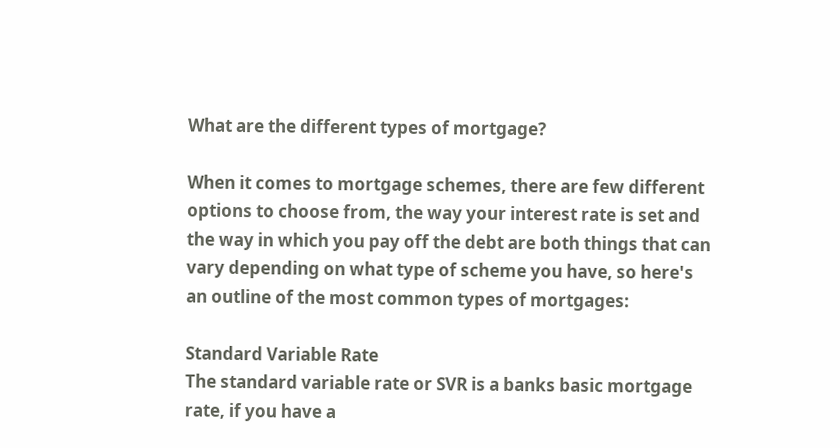What are the different types of mortgage?

When it comes to mortgage schemes, there are few different options to choose from, the way your interest rate is set and the way in which you pay off the debt are both things that can vary depending on what type of scheme you have, so here's an outline of the most common types of mortgages:

Standard Variable Rate
The standard variable rate or SVR is a banks basic mortgage rate, if you have a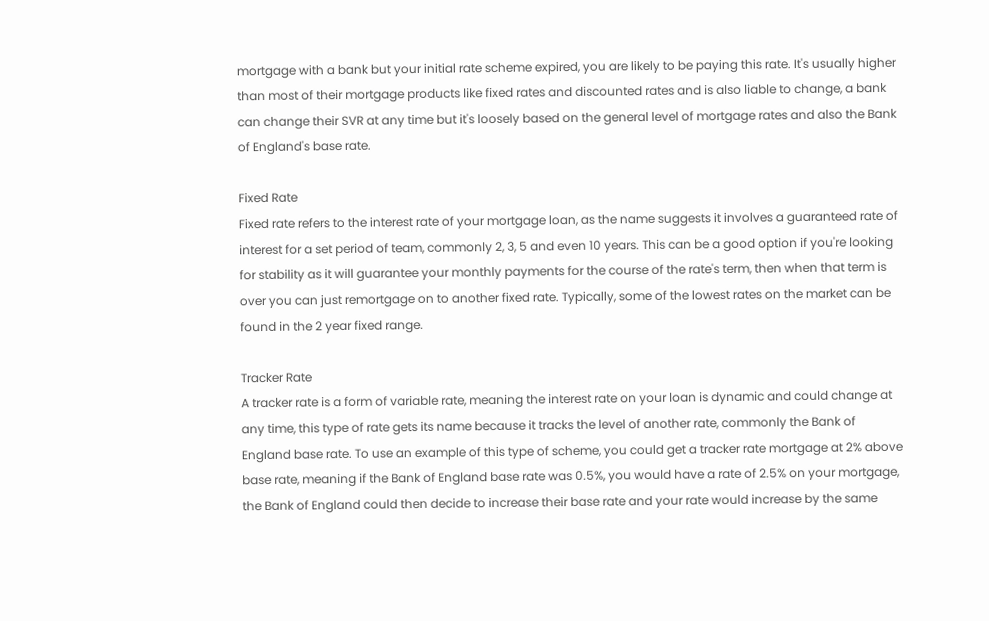mortgage with a bank but your initial rate scheme expired, you are likely to be paying this rate. It's usually higher than most of their mortgage products like fixed rates and discounted rates and is also liable to change, a bank can change their SVR at any time but it's loosely based on the general level of mortgage rates and also the Bank of England's base rate.

Fixed Rate
Fixed rate refers to the interest rate of your mortgage loan, as the name suggests it involves a guaranteed rate of interest for a set period of team, commonly 2, 3, 5 and even 10 years. This can be a good option if you're looking for stability as it will guarantee your monthly payments for the course of the rate's term, then when that term is over you can just remortgage on to another fixed rate. Typically, some of the lowest rates on the market can be found in the 2 year fixed range.

Tracker Rate
A tracker rate is a form of variable rate, meaning the interest rate on your loan is dynamic and could change at any time, this type of rate gets its name because it tracks the level of another rate, commonly the Bank of England base rate. To use an example of this type of scheme, you could get a tracker rate mortgage at 2% above base rate, meaning if the Bank of England base rate was 0.5%, you would have a rate of 2.5% on your mortgage, the Bank of England could then decide to increase their base rate and your rate would increase by the same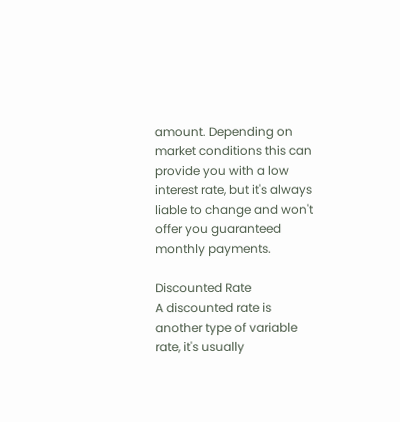amount. Depending on market conditions this can provide you with a low interest rate, but it's always liable to change and won't offer you guaranteed monthly payments.

Discounted Rate
A discounted rate is another type of variable rate, it's usually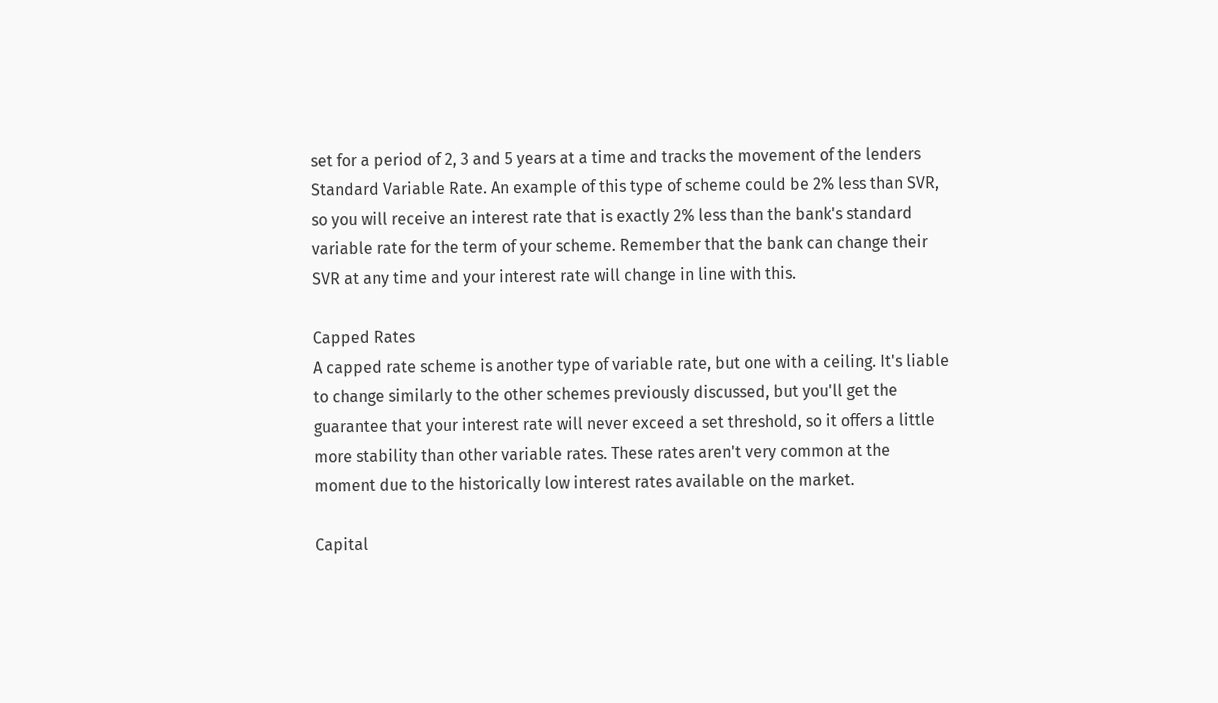set for a period of 2, 3 and 5 years at a time and tracks the movement of the lenders Standard Variable Rate. An example of this type of scheme could be 2% less than SVR, so you will receive an interest rate that is exactly 2% less than the bank's standard variable rate for the term of your scheme. Remember that the bank can change their SVR at any time and your interest rate will change in line with this.

Capped Rates
A capped rate scheme is another type of variable rate, but one with a ceiling. It's liable to change similarly to the other schemes previously discussed, but you'll get the guarantee that your interest rate will never exceed a set threshold, so it offers a little more stability than other variable rates. These rates aren't very common at the moment due to the historically low interest rates available on the market.

Capital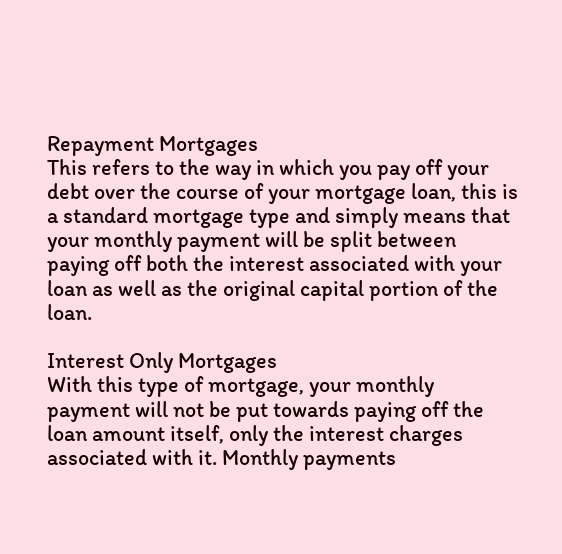Repayment Mortgages
This refers to the way in which you pay off your debt over the course of your mortgage loan, this is a standard mortgage type and simply means that your monthly payment will be split between paying off both the interest associated with your loan as well as the original capital portion of the loan.

Interest Only Mortgages
With this type of mortgage, your monthly payment will not be put towards paying off the loan amount itself, only the interest charges associated with it. Monthly payments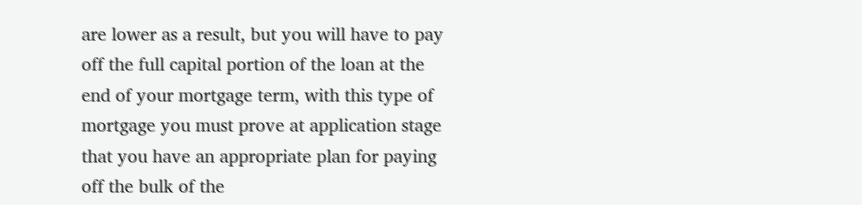are lower as a result, but you will have to pay off the full capital portion of the loan at the end of your mortgage term, with this type of mortgage you must prove at application stage that you have an appropriate plan for paying off the bulk of the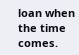loan when the time comes.